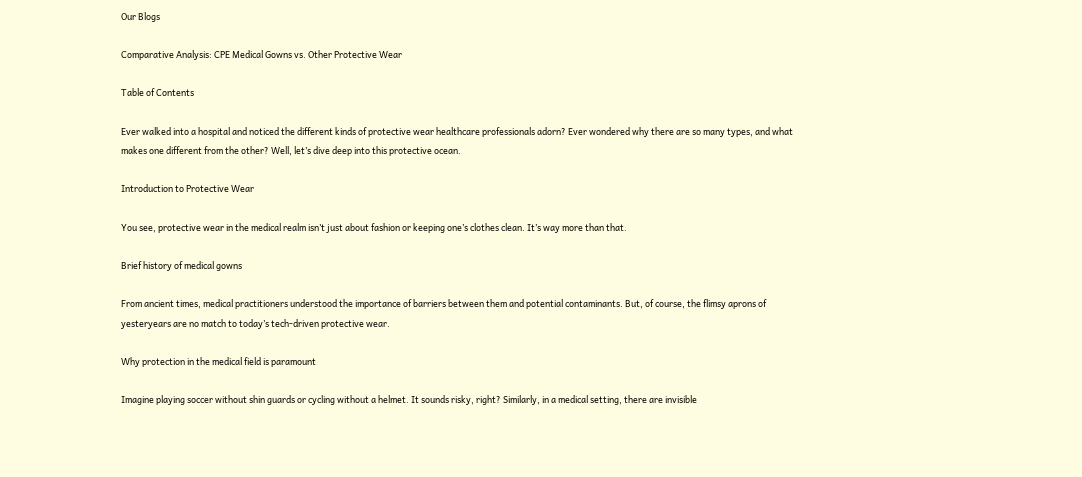Our Blogs

Comparative Analysis: CPE Medical Gowns vs. Other Protective Wear

Table of Contents

Ever walked into a hospital and noticed the different kinds of protective wear healthcare professionals adorn? Ever wondered why there are so many types, and what makes one different from the other? Well, let’s dive deep into this protective ocean.

Introduction to Protective Wear

You see, protective wear in the medical realm isn’t just about fashion or keeping one’s clothes clean. It’s way more than that.

Brief history of medical gowns

From ancient times, medical practitioners understood the importance of barriers between them and potential contaminants. But, of course, the flimsy aprons of yesteryears are no match to today’s tech-driven protective wear.

Why protection in the medical field is paramount

Imagine playing soccer without shin guards or cycling without a helmet. It sounds risky, right? Similarly, in a medical setting, there are invisible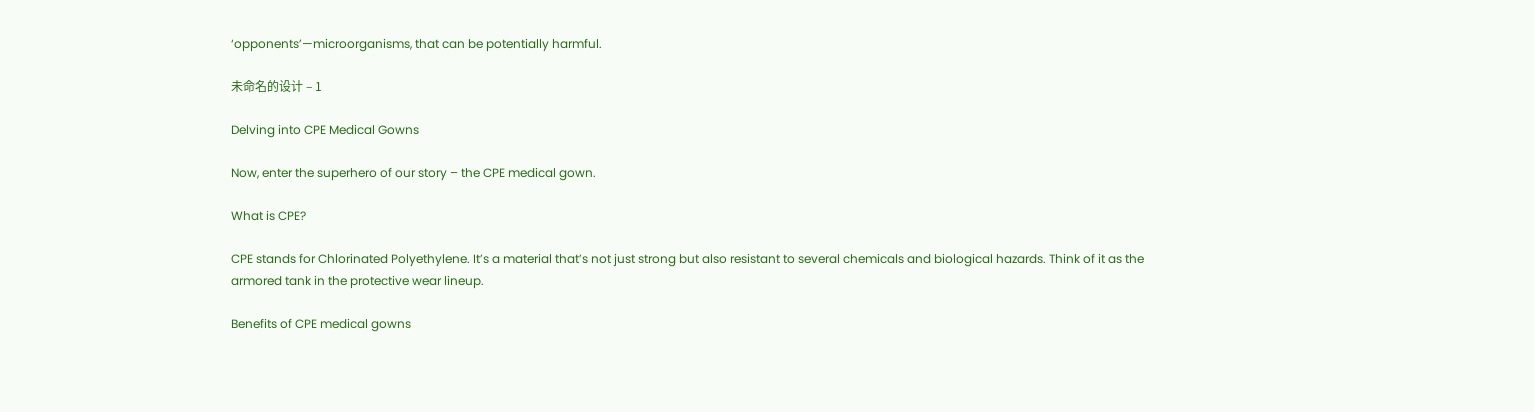‘opponents’—microorganisms, that can be potentially harmful.

未命名的设计 – 1

Delving into CPE Medical Gowns

Now, enter the superhero of our story – the CPE medical gown.

What is CPE?

CPE stands for Chlorinated Polyethylene. It’s a material that’s not just strong but also resistant to several chemicals and biological hazards. Think of it as the armored tank in the protective wear lineup.

Benefits of CPE medical gowns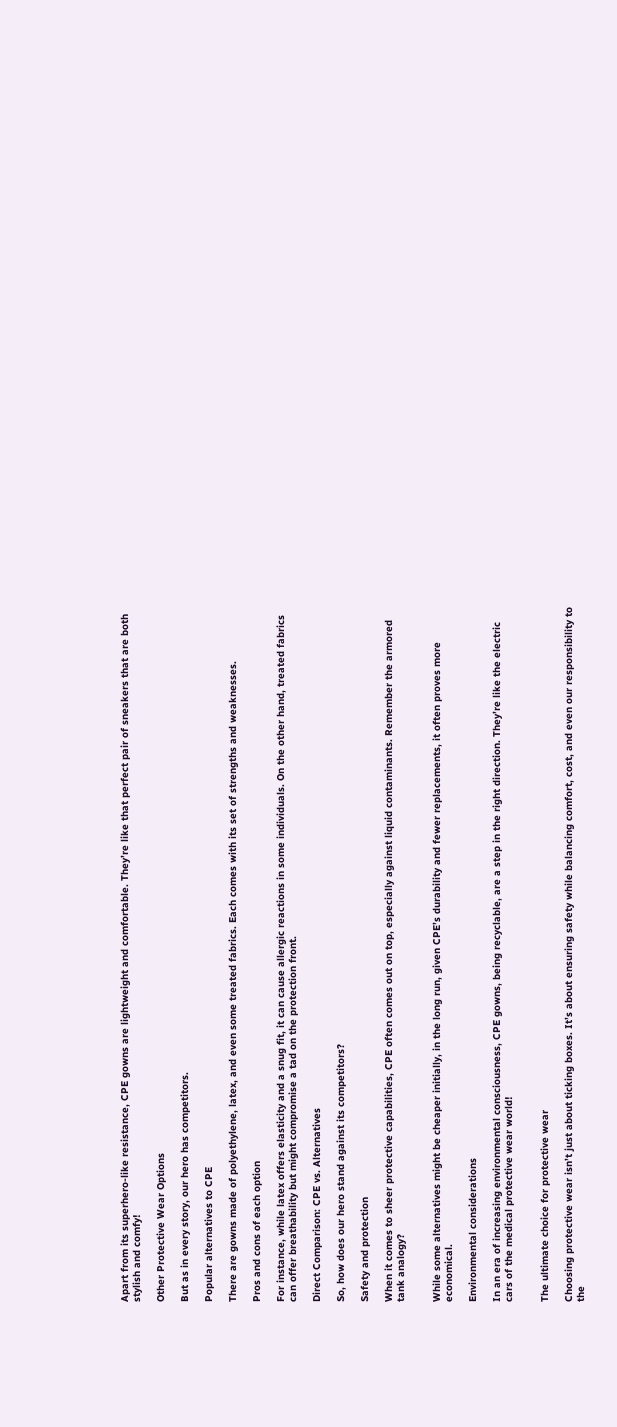Apart from its superhero-like resistance, CPE gowns are lightweight and comfortable. They’re like that perfect pair of sneakers that are both stylish and comfy!

Other Protective Wear Options

But as in every story, our hero has competitors.

Popular alternatives to CPE

There are gowns made of polyethylene, latex, and even some treated fabrics. Each comes with its set of strengths and weaknesses.

Pros and cons of each option

For instance, while latex offers elasticity and a snug fit, it can cause allergic reactions in some individuals. On the other hand, treated fabrics can offer breathability but might compromise a tad on the protection front.

Direct Comparison: CPE vs. Alternatives

So, how does our hero stand against its competitors?

Safety and protection

When it comes to sheer protective capabilities, CPE often comes out on top, especially against liquid contaminants. Remember the armored tank analogy?


While some alternatives might be cheaper initially, in the long run, given CPE’s durability and fewer replacements, it often proves more economical.

Environmental considerations

In an era of increasing environmental consciousness, CPE gowns, being recyclable, are a step in the right direction. They’re like the electric cars of the medical protective wear world!


The ultimate choice for protective wear

Choosing protective wear isn’t just about ticking boxes. It’s about ensuring safety while balancing comfort, cost, and even our responsibility to the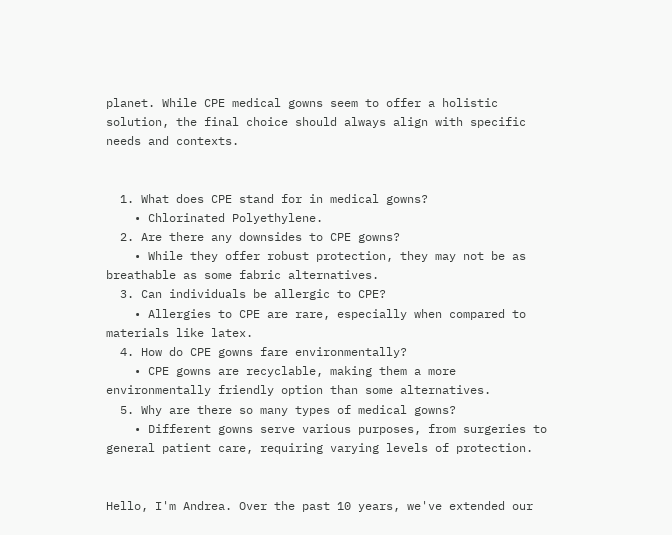planet. While CPE medical gowns seem to offer a holistic solution, the final choice should always align with specific needs and contexts.


  1. What does CPE stand for in medical gowns?
    • Chlorinated Polyethylene.
  2. Are there any downsides to CPE gowns?
    • While they offer robust protection, they may not be as breathable as some fabric alternatives.
  3. Can individuals be allergic to CPE?
    • Allergies to CPE are rare, especially when compared to materials like latex.
  4. How do CPE gowns fare environmentally?
    • CPE gowns are recyclable, making them a more environmentally friendly option than some alternatives.
  5. Why are there so many types of medical gowns?
    • Different gowns serve various purposes, from surgeries to general patient care, requiring varying levels of protection.


Hello, I'm Andrea. Over the past 10 years, we've extended our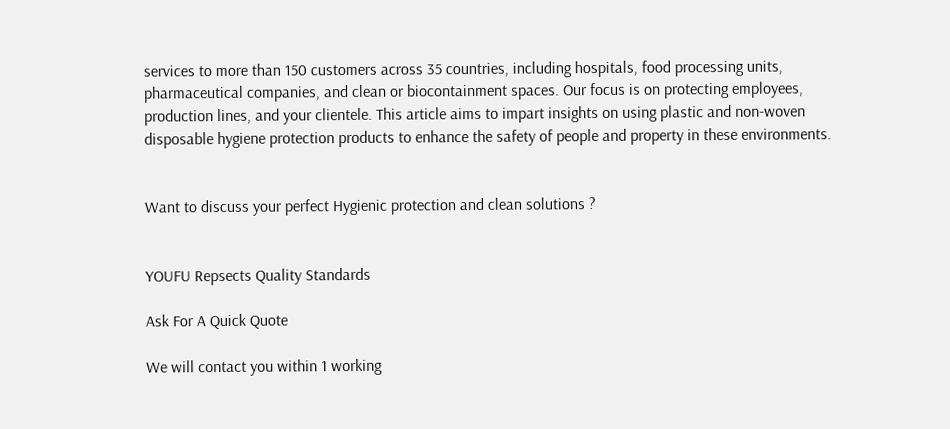services to more than 150 customers across 35 countries, including hospitals, food processing units, pharmaceutical companies, and clean or biocontainment spaces. Our focus is on protecting employees, production lines, and your clientele. This article aims to impart insights on using plastic and non-woven disposable hygiene protection products to enhance the safety of people and property in these environments.


Want to discuss your perfect Hygienic protection and clean solutions ?


YOUFU Repsects Quality Standards

Ask For A Quick Quote

We will contact you within 1 working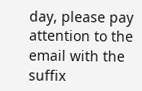day, please pay attention to the email with the suffix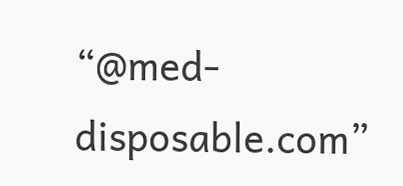“@med-disposable.com”